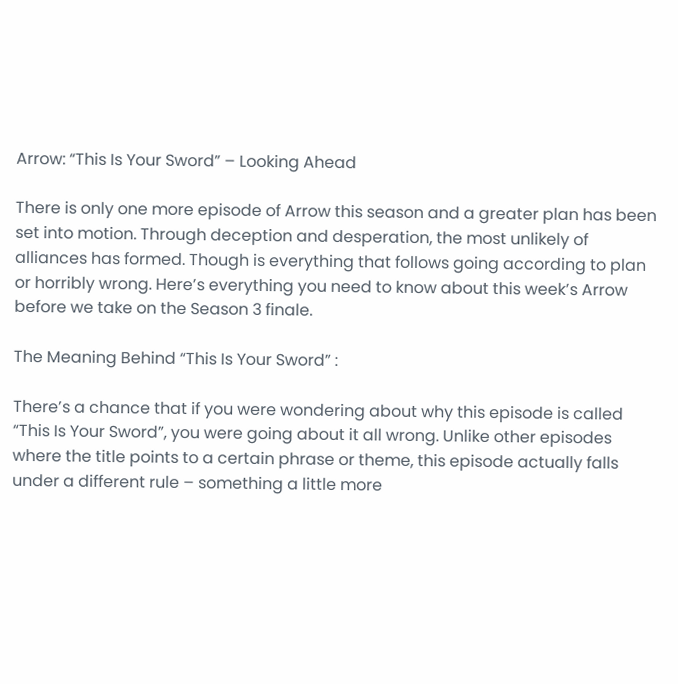Arrow: “This Is Your Sword” – Looking Ahead

There is only one more episode of Arrow this season and a greater plan has been set into motion. Through deception and desperation, the most unlikely of alliances has formed. Though is everything that follows going according to plan or horribly wrong. Here’s everything you need to know about this week’s Arrow before we take on the Season 3 finale.

The Meaning Behind “This Is Your Sword” :

There’s a chance that if you were wondering about why this episode is called “This Is Your Sword”, you were going about it all wrong. Unlike other episodes where the title points to a certain phrase or theme, this episode actually falls under a different rule – something a little more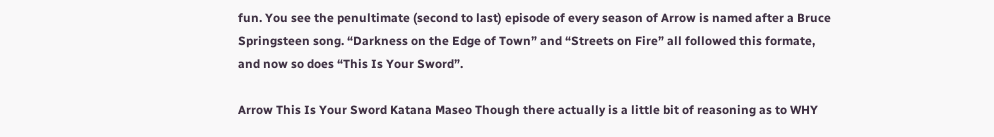fun. You see the penultimate (second to last) episode of every season of Arrow is named after a Bruce Springsteen song. “Darkness on the Edge of Town” and “Streets on Fire” all followed this formate, and now so does “This Is Your Sword”.

Arrow This Is Your Sword Katana Maseo Though there actually is a little bit of reasoning as to WHY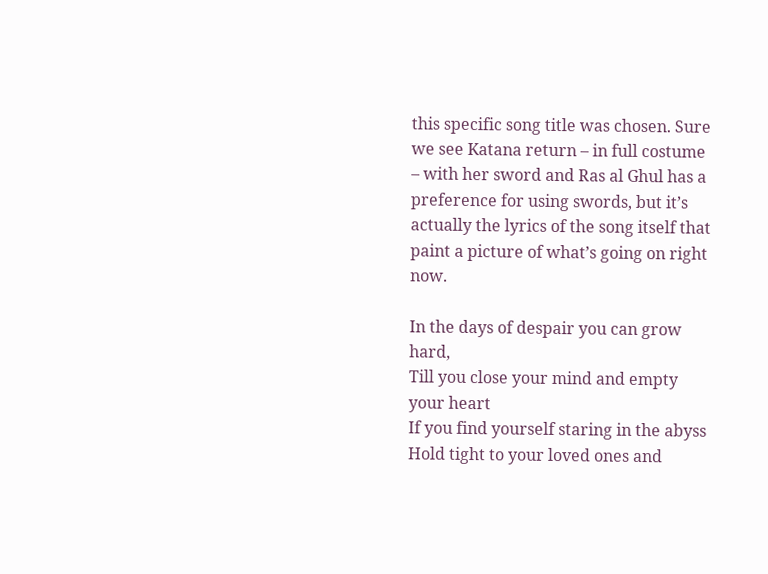this specific song title was chosen. Sure we see Katana return – in full costume – with her sword and Ras al Ghul has a preference for using swords, but it’s actually the lyrics of the song itself that paint a picture of what’s going on right now.

In the days of despair you can grow hard,
Till you close your mind and empty your heart
If you find yourself staring in the abyss
Hold tight to your loved ones and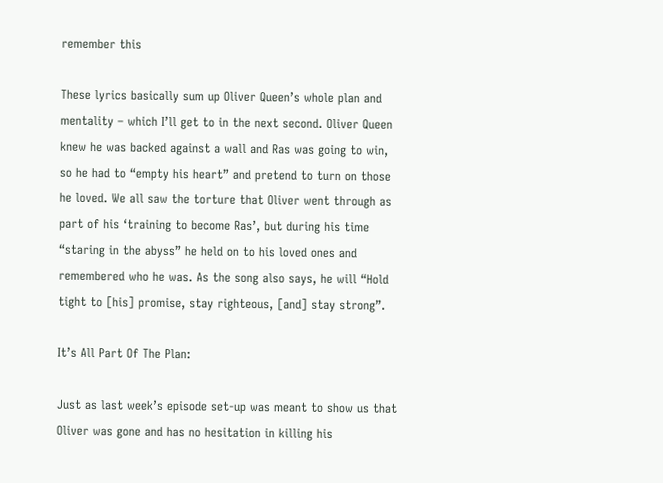remember this

These lyrics basically sum up Oliver Queen’s whole plan and mentality – which I’ll get to in the next second. Oliver Queen knew he was backed against a wall and Ras was going to win, so he had to “empty his heart” and pretend to turn on those he loved. We all saw the torture that Oliver went through as part of his ‘training to become Ras’, but during his time “staring in the abyss” he held on to his loved ones and remembered who he was. As the song also says, he will “Hold tight to [his] promise, stay righteous, [and] stay strong”.

It’s All Part Of The Plan:

Just as last week’s episode set-up was meant to show us that Oliver was gone and has no hesitation in killing his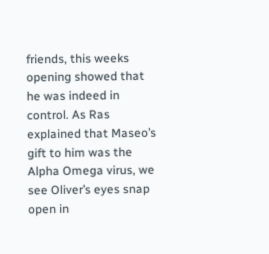friends, this weeks opening showed that he was indeed in control. As Ras explained that Maseo’s gift to him was the Alpha Omega virus, we see Oliver’s eyes snap open in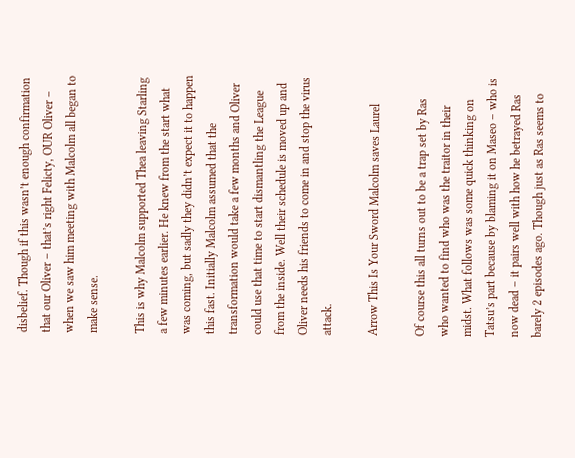disbelief. Though if this wasn’t enough confirmation that our Oliver – that’s right Felicty, OUR Oliver – when we saw him meeting with Malcolm all began to make sense.

This is why Malcolm supported Thea leaving Starling a few minutes earlier. He knew from the start what was coming, but sadly they didn’t expect it to happen this fast. Initially Malcolm assumed that the transformation would take a few months and Oliver could use that time to start dismantling the League from the inside. Well their schedule is moved up and Oliver needs his friends to come in and stop the virus attack.

Arrow This Is Your Sword Malcolm saves Laurel

Of course this all turns out to be a trap set by Ras who wanted to find who was the traitor in their midst. What follows was some quick thinking on Tatsu’s part because by blaming it on Maseo – who is now dead – it pairs well with how he betrayed Ras barely 2 episodes ago. Though just as Ras seems to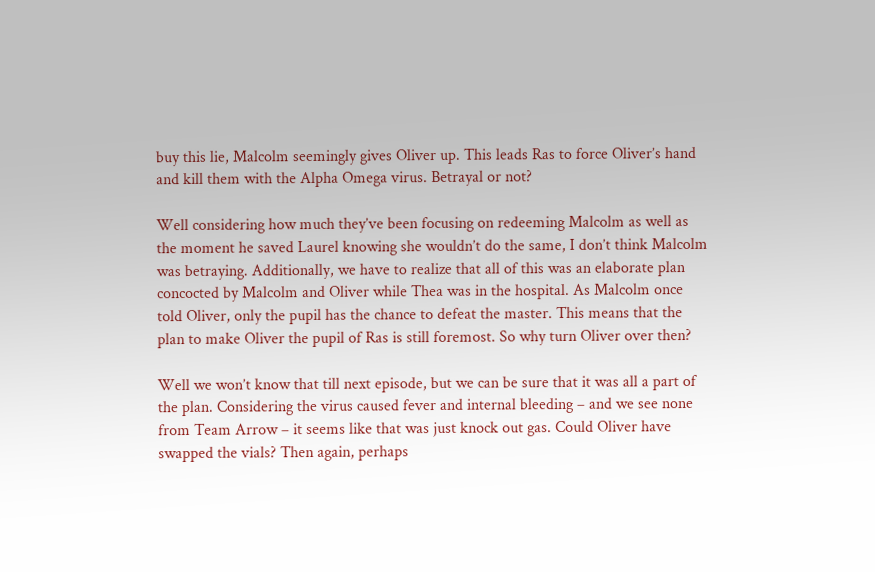buy this lie, Malcolm seemingly gives Oliver up. This leads Ras to force Oliver’s hand and kill them with the Alpha Omega virus. Betrayal or not?

Well considering how much they’ve been focusing on redeeming Malcolm as well as the moment he saved Laurel knowing she wouldn’t do the same, I don’t think Malcolm was betraying. Additionally, we have to realize that all of this was an elaborate plan concocted by Malcolm and Oliver while Thea was in the hospital. As Malcolm once told Oliver, only the pupil has the chance to defeat the master. This means that the plan to make Oliver the pupil of Ras is still foremost. So why turn Oliver over then?

Well we won’t know that till next episode, but we can be sure that it was all a part of the plan. Considering the virus caused fever and internal bleeding – and we see none from Team Arrow – it seems like that was just knock out gas. Could Oliver have swapped the vials? Then again, perhaps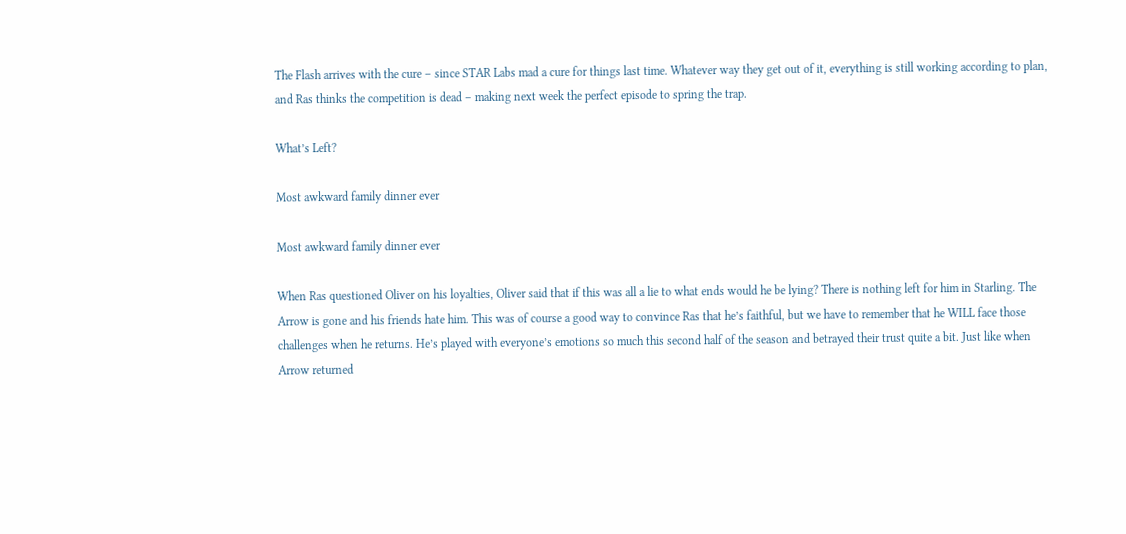The Flash arrives with the cure – since STAR Labs mad a cure for things last time. Whatever way they get out of it, everything is still working according to plan, and Ras thinks the competition is dead – making next week the perfect episode to spring the trap.

What’s Left?

Most awkward family dinner ever

Most awkward family dinner ever

When Ras questioned Oliver on his loyalties, Oliver said that if this was all a lie to what ends would he be lying? There is nothing left for him in Starling. The Arrow is gone and his friends hate him. This was of course a good way to convince Ras that he’s faithful, but we have to remember that he WILL face those challenges when he returns. He’s played with everyone’s emotions so much this second half of the season and betrayed their trust quite a bit. Just like when Arrow returned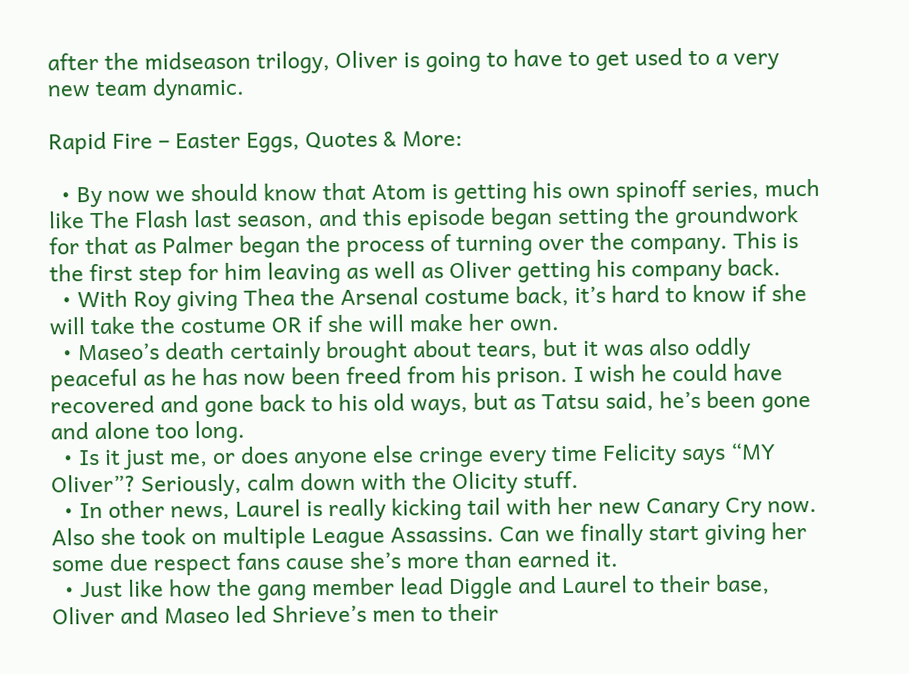after the midseason trilogy, Oliver is going to have to get used to a very new team dynamic.

Rapid Fire – Easter Eggs, Quotes & More:

  • By now we should know that Atom is getting his own spinoff series, much like The Flash last season, and this episode began setting the groundwork for that as Palmer began the process of turning over the company. This is the first step for him leaving as well as Oliver getting his company back.
  • With Roy giving Thea the Arsenal costume back, it’s hard to know if she will take the costume OR if she will make her own.
  • Maseo’s death certainly brought about tears, but it was also oddly peaceful as he has now been freed from his prison. I wish he could have recovered and gone back to his old ways, but as Tatsu said, he’s been gone and alone too long.
  • Is it just me, or does anyone else cringe every time Felicity says “MY Oliver”? Seriously, calm down with the Olicity stuff.
  • In other news, Laurel is really kicking tail with her new Canary Cry now. Also she took on multiple League Assassins. Can we finally start giving her some due respect fans cause she’s more than earned it.
  • Just like how the gang member lead Diggle and Laurel to their base, Oliver and Maseo led Shrieve’s men to their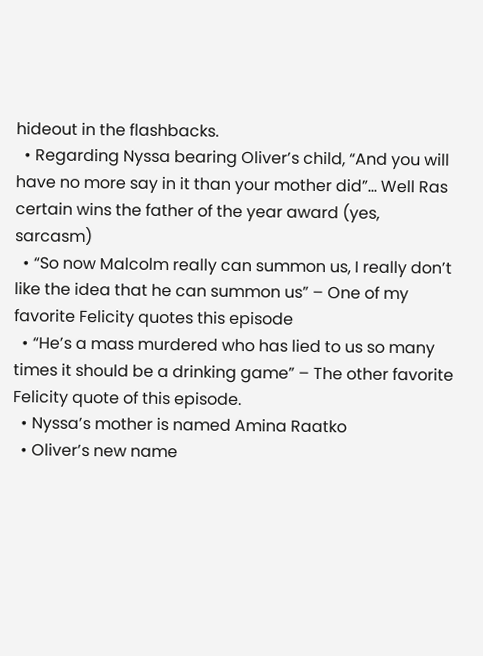hideout in the flashbacks.
  • Regarding Nyssa bearing Oliver’s child, “And you will have no more say in it than your mother did”… Well Ras certain wins the father of the year award (yes, sarcasm)
  • “So now Malcolm really can summon us, I really don’t like the idea that he can summon us” – One of my favorite Felicity quotes this episode
  • “He’s a mass murdered who has lied to us so many times it should be a drinking game” – The other favorite Felicity quote of this episode.
  • Nyssa’s mother is named Amina Raatko
  • Oliver’s new name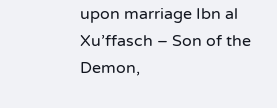upon marriage Ibn al Xu’ffasch – Son of the Demon,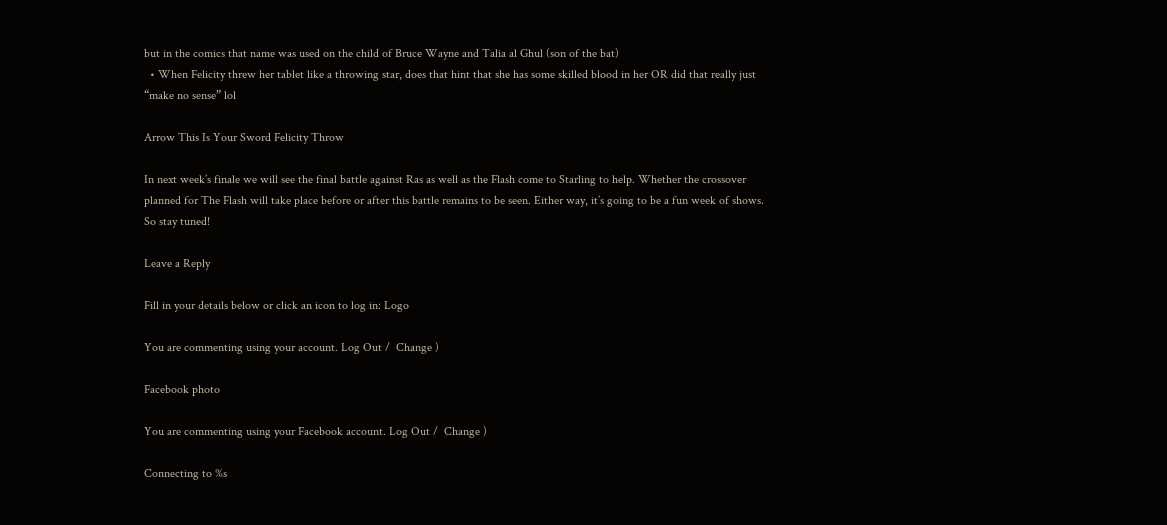but in the comics that name was used on the child of Bruce Wayne and Talia al Ghul (son of the bat)
  • When Felicity threw her tablet like a throwing star, does that hint that she has some skilled blood in her OR did that really just “make no sense” lol

Arrow This Is Your Sword Felicity Throw

In next week’s finale we will see the final battle against Ras as well as the Flash come to Starling to help. Whether the crossover planned for The Flash will take place before or after this battle remains to be seen. Either way, it’s going to be a fun week of shows. So stay tuned!

Leave a Reply

Fill in your details below or click an icon to log in: Logo

You are commenting using your account. Log Out /  Change )

Facebook photo

You are commenting using your Facebook account. Log Out /  Change )

Connecting to %s